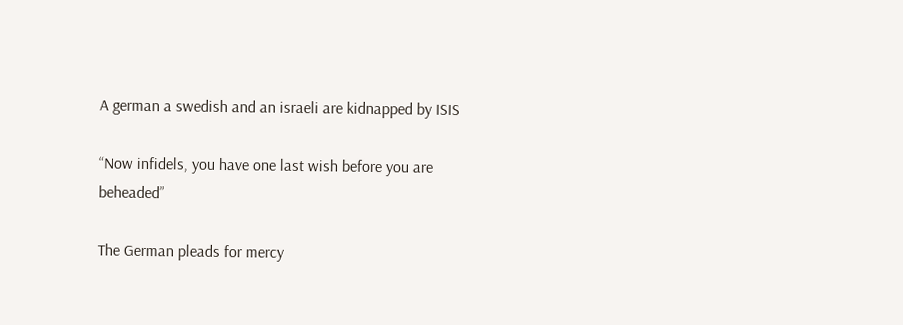A german a swedish and an israeli are kidnapped by ISIS

“Now infidels, you have one last wish before you are beheaded”

The German pleads for mercy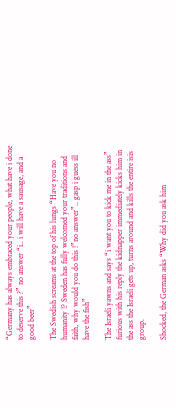“Germany has always embraced your people, what have i done to deserve this ?” no answer “i.. i will have a sausage, and a good beer”

The Swedish screams at the top of his lungs “Have you no humanity !? Sweden has fully welcomed your traditions and faith, why would you do this !”no answer”.. gasp i guess ill have the fish”

The Israeli yawns and says “i want you to kick me in the ass” furious with his reply the kidnapper immediately kicks him in the ass the Israeli gets up, turns around and kills the entire isis group.

Shocked, the German asks “Why did you ask him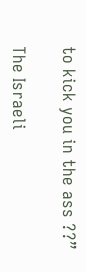to kick you in the ass ??”

The Israeli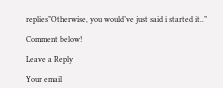replies”Otherwise, you would’ve just said i started it..”

Comment below!

Leave a Reply

Your email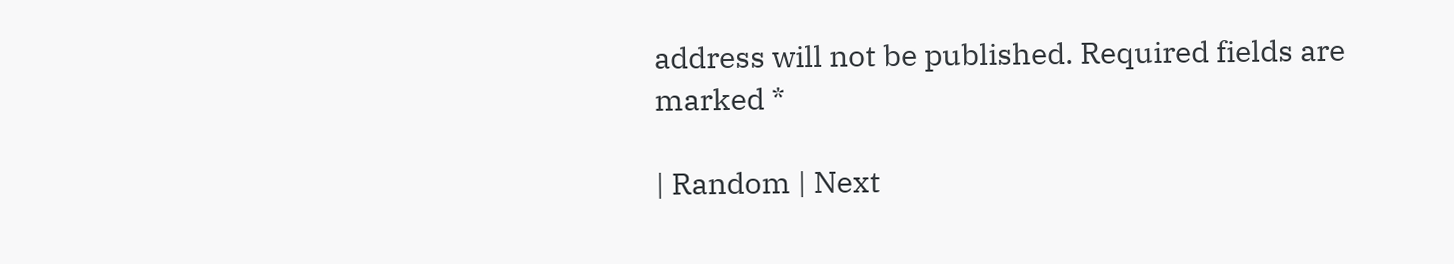address will not be published. Required fields are marked *

| Random | Next